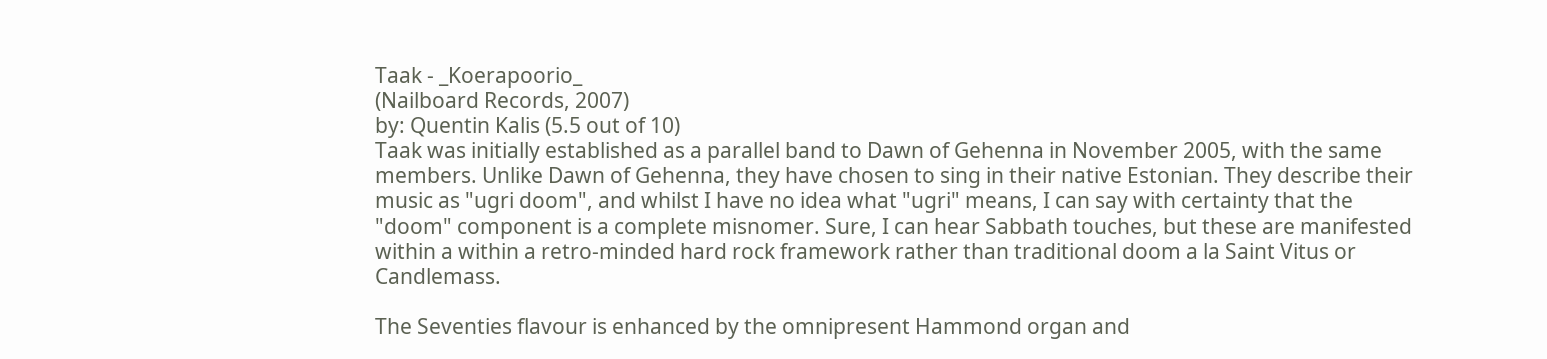Taak - _Koerapoorio_
(Nailboard Records, 2007)
by: Quentin Kalis (5.5 out of 10)
Taak was initially established as a parallel band to Dawn of Gehenna in November 2005, with the same members. Unlike Dawn of Gehenna, they have chosen to sing in their native Estonian. They describe their music as "ugri doom", and whilst I have no idea what "ugri" means, I can say with certainty that the "doom" component is a complete misnomer. Sure, I can hear Sabbath touches, but these are manifested within a within a retro-minded hard rock framework rather than traditional doom a la Saint Vitus or Candlemass.

The Seventies flavour is enhanced by the omnipresent Hammond organ and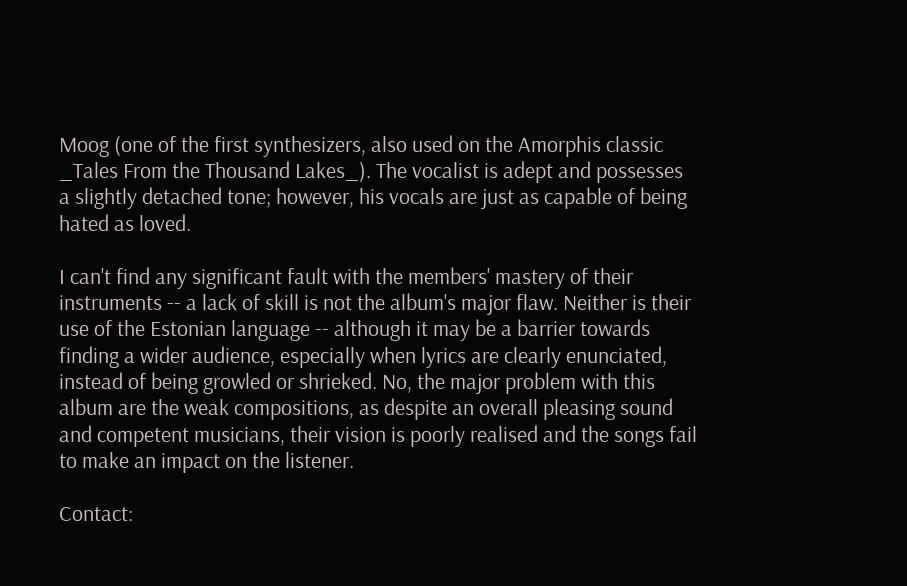Moog (one of the first synthesizers, also used on the Amorphis classic _Tales From the Thousand Lakes_). The vocalist is adept and possesses a slightly detached tone; however, his vocals are just as capable of being hated as loved.

I can't find any significant fault with the members' mastery of their instruments -- a lack of skill is not the album's major flaw. Neither is their use of the Estonian language -- although it may be a barrier towards finding a wider audience, especially when lyrics are clearly enunciated, instead of being growled or shrieked. No, the major problem with this album are the weak compositions, as despite an overall pleasing sound and competent musicians, their vision is poorly realised and the songs fail to make an impact on the listener.

Contact: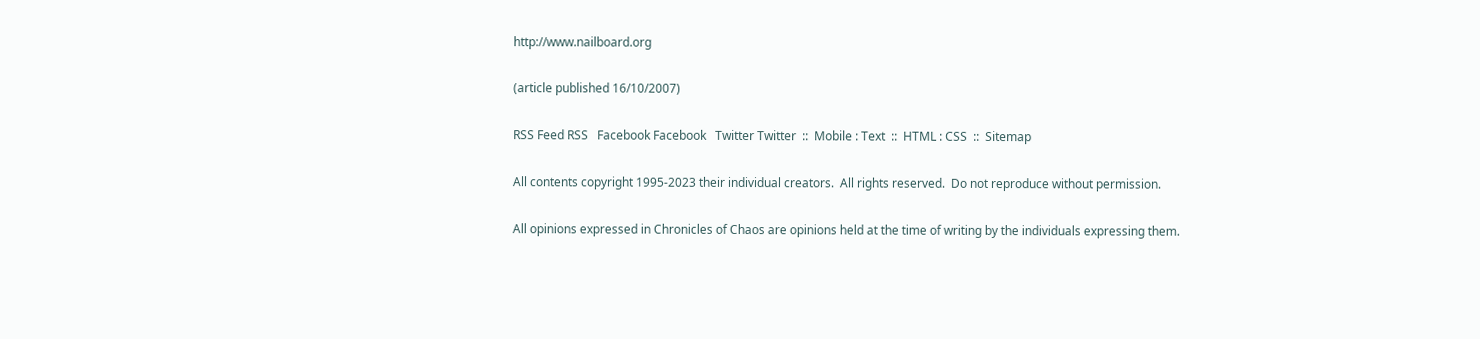http://www.nailboard.org

(article published 16/10/2007)

RSS Feed RSS   Facebook Facebook   Twitter Twitter  ::  Mobile : Text  ::  HTML : CSS  ::  Sitemap

All contents copyright 1995-2023 their individual creators.  All rights reserved.  Do not reproduce without permission.

All opinions expressed in Chronicles of Chaos are opinions held at the time of writing by the individuals expressing them.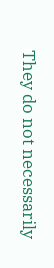They do not necessarily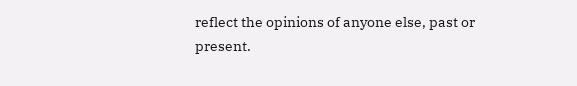reflect the opinions of anyone else, past or present.